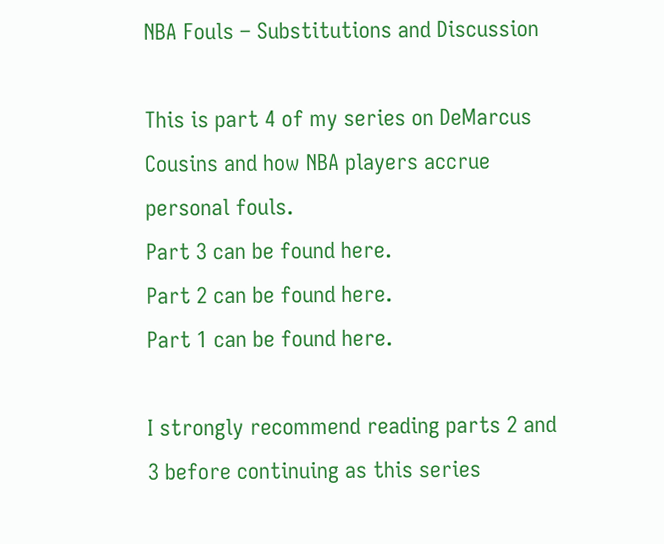NBA Fouls – Substitutions and Discussion

This is part 4 of my series on DeMarcus Cousins and how NBA players accrue personal fouls.
Part 3 can be found here.
Part 2 can be found here.
Part 1 can be found here.

I strongly recommend reading parts 2 and 3 before continuing as this series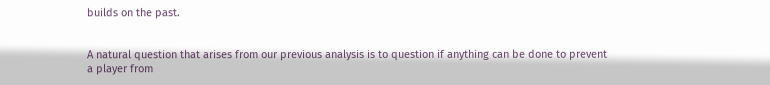builds on the past.


A natural question that arises from our previous analysis is to question if anything can be done to prevent a player from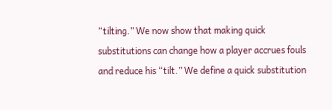“tilting.” We now show that making quick substitutions can change how a player accrues fouls and reduce his “tilt.” We define a quick substitution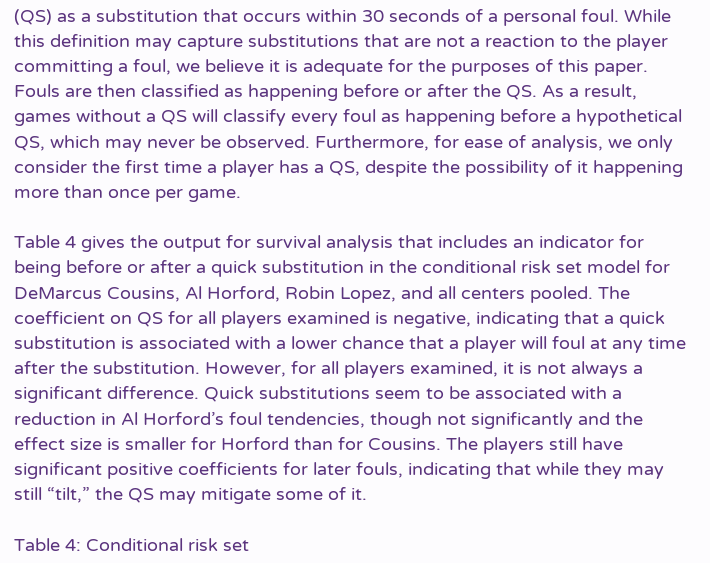(QS) as a substitution that occurs within 30 seconds of a personal foul. While this definition may capture substitutions that are not a reaction to the player committing a foul, we believe it is adequate for the purposes of this paper. Fouls are then classified as happening before or after the QS. As a result, games without a QS will classify every foul as happening before a hypothetical QS, which may never be observed. Furthermore, for ease of analysis, we only consider the first time a player has a QS, despite the possibility of it happening more than once per game.

Table 4 gives the output for survival analysis that includes an indicator for being before or after a quick substitution in the conditional risk set model for DeMarcus Cousins, Al Horford, Robin Lopez, and all centers pooled. The coefficient on QS for all players examined is negative, indicating that a quick substitution is associated with a lower chance that a player will foul at any time after the substitution. However, for all players examined, it is not always a significant difference. Quick substitutions seem to be associated with a reduction in Al Horford’s foul tendencies, though not significantly and the effect size is smaller for Horford than for Cousins. The players still have significant positive coefficients for later fouls, indicating that while they may still “tilt,” the QS may mitigate some of it.

Table 4: Conditional risk set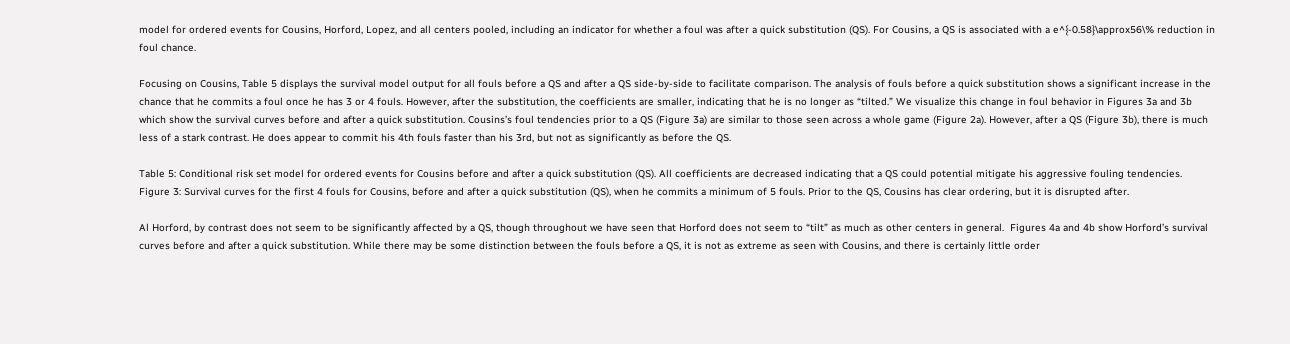model for ordered events for Cousins, Horford, Lopez, and all centers pooled, including an indicator for whether a foul was after a quick substitution (QS). For Cousins, a QS is associated with a e^{-0.58}\approx56\% reduction in foul chance.

Focusing on Cousins, Table 5 displays the survival model output for all fouls before a QS and after a QS side-by-side to facilitate comparison. The analysis of fouls before a quick substitution shows a significant increase in the chance that he commits a foul once he has 3 or 4 fouls. However, after the substitution, the coefficients are smaller, indicating that he is no longer as “tilted.” We visualize this change in foul behavior in Figures 3a and 3b which show the survival curves before and after a quick substitution. Cousins’s foul tendencies prior to a QS (Figure 3a) are similar to those seen across a whole game (Figure 2a). However, after a QS (Figure 3b), there is much less of a stark contrast. He does appear to commit his 4th fouls faster than his 3rd, but not as significantly as before the QS.

Table 5: Conditional risk set model for ordered events for Cousins before and after a quick substitution (QS). All coefficients are decreased indicating that a QS could potential mitigate his aggressive fouling tendencies.
Figure 3: Survival curves for the first 4 fouls for Cousins, before and after a quick substitution (QS), when he commits a minimum of 5 fouls. Prior to the QS, Cousins has clear ordering, but it is disrupted after.

Al Horford, by contrast does not seem to be significantly affected by a QS, though throughout we have seen that Horford does not seem to “tilt” as much as other centers in general.  Figures 4a and 4b show Horford’s survival curves before and after a quick substitution. While there may be some distinction between the fouls before a QS, it is not as extreme as seen with Cousins, and there is certainly little order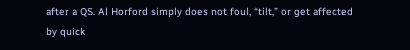after a QS. Al Horford simply does not foul, “tilt,” or get affected by quick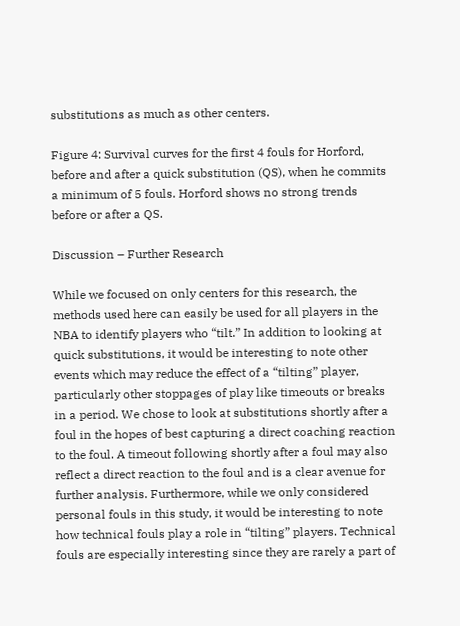substitutions as much as other centers.

Figure 4: Survival curves for the first 4 fouls for Horford, before and after a quick substitution (QS), when he commits a minimum of 5 fouls. Horford shows no strong trends before or after a QS.

Discussion – Further Research

While we focused on only centers for this research, the methods used here can easily be used for all players in the NBA to identify players who “tilt.” In addition to looking at quick substitutions, it would be interesting to note other events which may reduce the effect of a “tilting” player, particularly other stoppages of play like timeouts or breaks in a period. We chose to look at substitutions shortly after a foul in the hopes of best capturing a direct coaching reaction to the foul. A timeout following shortly after a foul may also reflect a direct reaction to the foul and is a clear avenue for further analysis. Furthermore, while we only considered personal fouls in this study, it would be interesting to note how technical fouls play a role in “tilting” players. Technical fouls are especially interesting since they are rarely a part of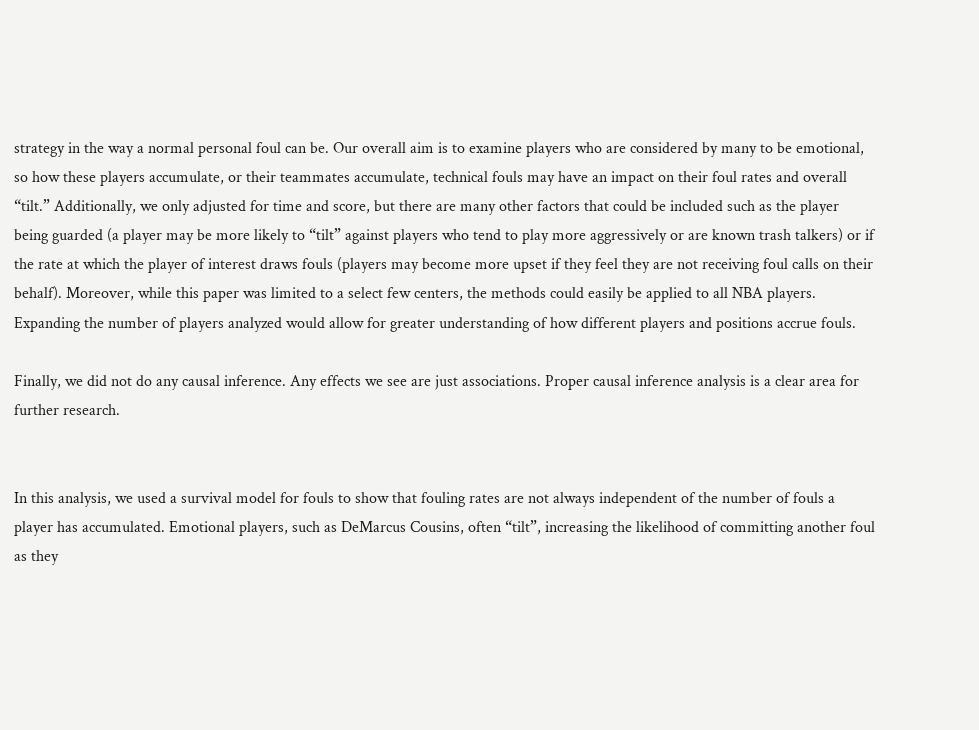strategy in the way a normal personal foul can be. Our overall aim is to examine players who are considered by many to be emotional, so how these players accumulate, or their teammates accumulate, technical fouls may have an impact on their foul rates and overall “tilt.” Additionally, we only adjusted for time and score, but there are many other factors that could be included such as the player being guarded (a player may be more likely to “tilt” against players who tend to play more aggressively or are known trash talkers) or if the rate at which the player of interest draws fouls (players may become more upset if they feel they are not receiving foul calls on their behalf). Moreover, while this paper was limited to a select few centers, the methods could easily be applied to all NBA players. Expanding the number of players analyzed would allow for greater understanding of how different players and positions accrue fouls.

Finally, we did not do any causal inference. Any effects we see are just associations. Proper causal inference analysis is a clear area for further research.


In this analysis, we used a survival model for fouls to show that fouling rates are not always independent of the number of fouls a player has accumulated. Emotional players, such as DeMarcus Cousins, often “tilt”, increasing the likelihood of committing another foul as they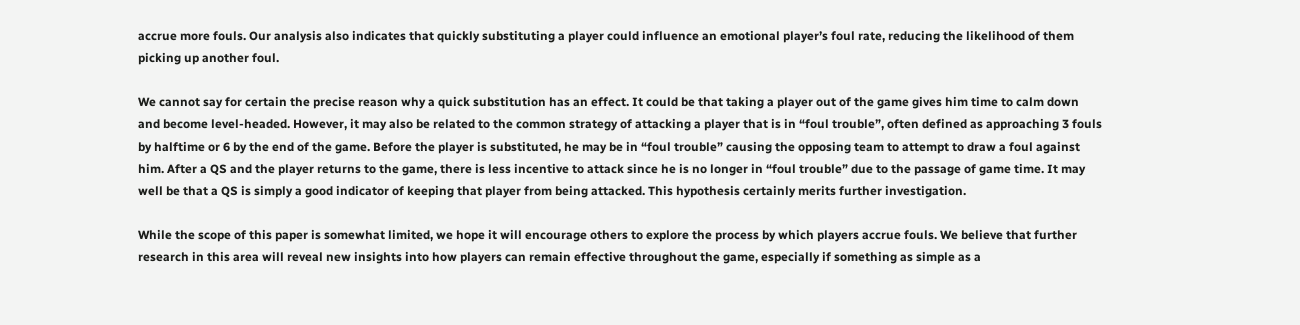accrue more fouls. Our analysis also indicates that quickly substituting a player could influence an emotional player’s foul rate, reducing the likelihood of them picking up another foul.

We cannot say for certain the precise reason why a quick substitution has an effect. It could be that taking a player out of the game gives him time to calm down and become level-headed. However, it may also be related to the common strategy of attacking a player that is in “foul trouble”, often defined as approaching 3 fouls by halftime or 6 by the end of the game. Before the player is substituted, he may be in “foul trouble” causing the opposing team to attempt to draw a foul against him. After a QS and the player returns to the game, there is less incentive to attack since he is no longer in “foul trouble” due to the passage of game time. It may well be that a QS is simply a good indicator of keeping that player from being attacked. This hypothesis certainly merits further investigation.

While the scope of this paper is somewhat limited, we hope it will encourage others to explore the process by which players accrue fouls. We believe that further research in this area will reveal new insights into how players can remain effective throughout the game, especially if something as simple as a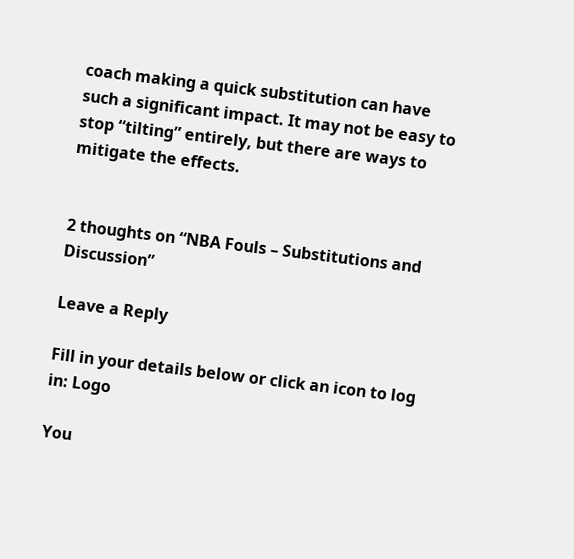coach making a quick substitution can have such a significant impact. It may not be easy to stop “tilting” entirely, but there are ways to mitigate the effects.


2 thoughts on “NBA Fouls – Substitutions and Discussion”

Leave a Reply

Fill in your details below or click an icon to log in: Logo

You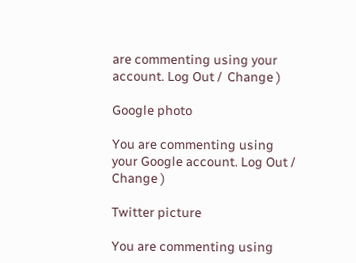are commenting using your account. Log Out /  Change )

Google photo

You are commenting using your Google account. Log Out /  Change )

Twitter picture

You are commenting using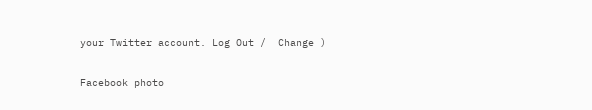your Twitter account. Log Out /  Change )

Facebook photo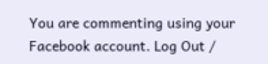You are commenting using your Facebook account. Log Out /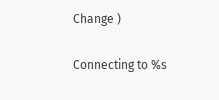Change )

Connecting to %s